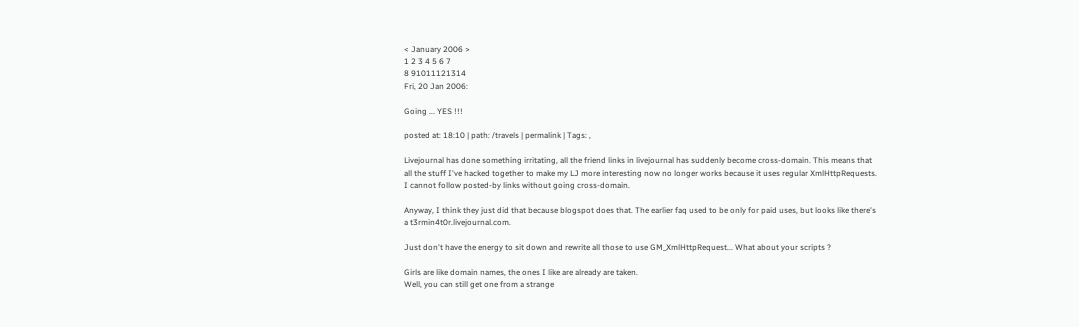< January 2006 >
1 2 3 4 5 6 7
8 91011121314
Fri, 20 Jan 2006:

Going ... YES !!!

posted at: 18:10 | path: /travels | permalink | Tags: ,

Livejournal has done something irritating, all the friend links in livejournal has suddenly become cross-domain. This means that all the stuff I've hacked together to make my LJ more interesting now no longer works because it uses regular XmlHttpRequests. I cannot follow posted-by links without going cross-domain.

Anyway, I think they just did that because blogspot does that. The earlier faq used to be only for paid uses, but looks like there's a t3rmin4t0r.livejournal.com.

Just don't have the energy to sit down and rewrite all those to use GM_XmlHttpRequest... What about your scripts ?

Girls are like domain names, the ones I like are already are taken.
Well, you can still get one from a strange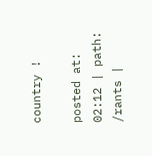country !

posted at: 02:12 | path: /rants |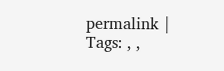permalink | Tags: , ,